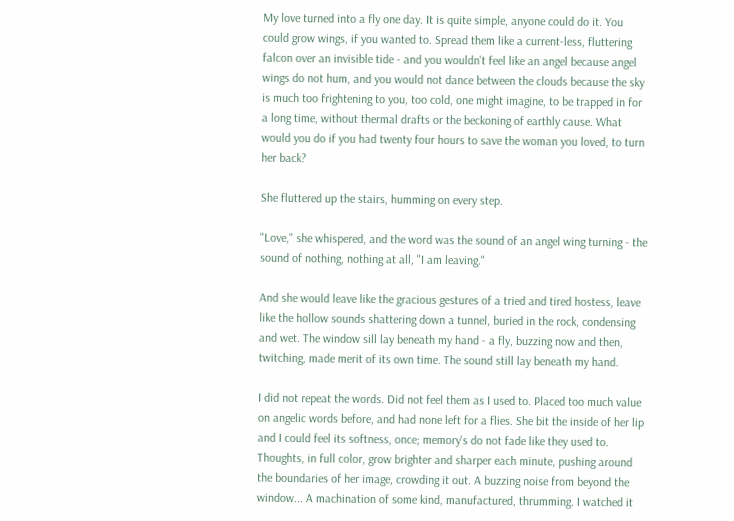My love turned into a fly one day. It is quite simple, anyone could do it. You could grow wings, if you wanted to. Spread them like a current-less, fluttering falcon over an invisible tide - and you wouldn't feel like an angel because angel wings do not hum, and you would not dance between the clouds because the sky is much too frightening to you, too cold, one might imagine, to be trapped in for a long time, without thermal drafts or the beckoning of earthly cause. What would you do if you had twenty four hours to save the woman you loved, to turn her back?

She fluttered up the stairs, humming on every step.

"Love," she whispered, and the word was the sound of an angel wing turning - the sound of nothing, nothing at all, "I am leaving."

And she would leave like the gracious gestures of a tried and tired hostess, leave like the hollow sounds shattering down a tunnel, buried in the rock, condensing and wet. The window sill lay beneath my hand - a fly, buzzing now and then, twitching, made merit of its own time. The sound still lay beneath my hand.

I did not repeat the words. Did not feel them as I used to. Placed too much value on angelic words before, and had none left for a flies. She bit the inside of her lip and I could feel its softness, once; memory's do not fade like they used to. Thoughts, in full color, grow brighter and sharper each minute, pushing around the boundaries of her image, crowding it out. A buzzing noise from beyond the window... A machination of some kind, manufactured, thrumming. I watched it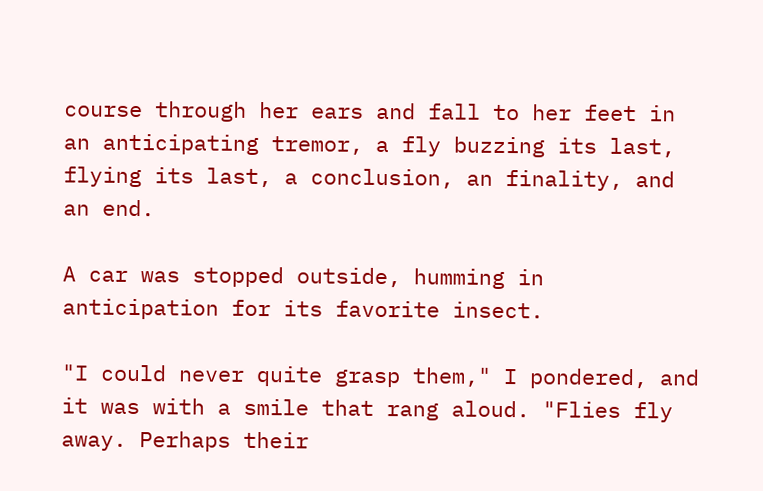course through her ears and fall to her feet in an anticipating tremor, a fly buzzing its last, flying its last, a conclusion, an finality, and an end.

A car was stopped outside, humming in anticipation for its favorite insect.

"I could never quite grasp them," I pondered, and it was with a smile that rang aloud. "Flies fly away. Perhaps their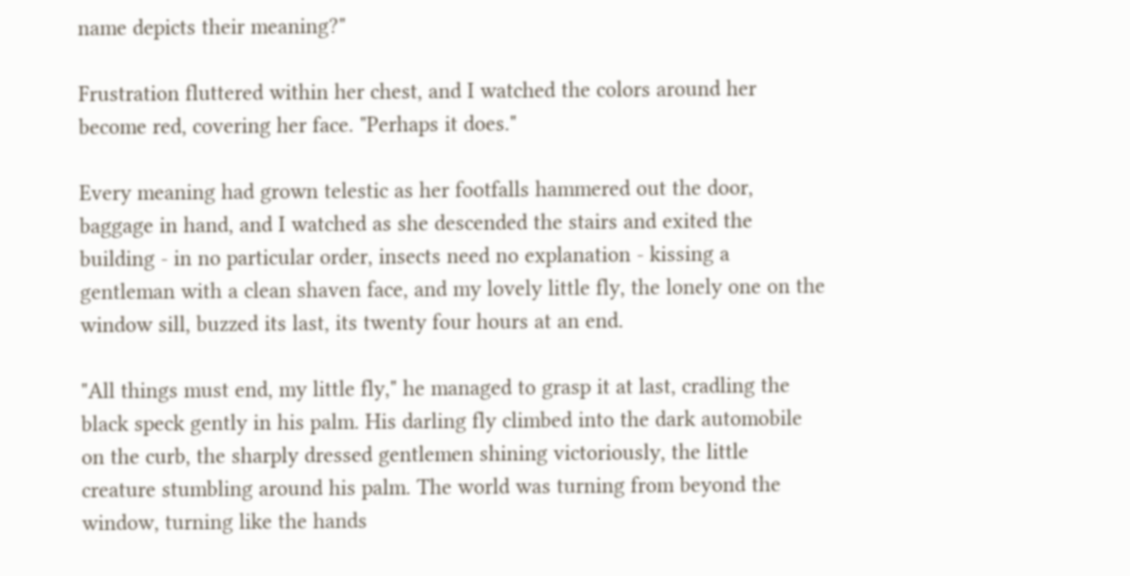name depicts their meaning?"

Frustration fluttered within her chest, and I watched the colors around her become red, covering her face. "Perhaps it does."

Every meaning had grown telestic as her footfalls hammered out the door, baggage in hand, and I watched as she descended the stairs and exited the building - in no particular order, insects need no explanation - kissing a gentleman with a clean shaven face, and my lovely little fly, the lonely one on the window sill, buzzed its last, its twenty four hours at an end.

"All things must end, my little fly," he managed to grasp it at last, cradling the black speck gently in his palm. His darling fly climbed into the dark automobile on the curb, the sharply dressed gentlemen shining victoriously, the little creature stumbling around his palm. The world was turning from beyond the window, turning like the hands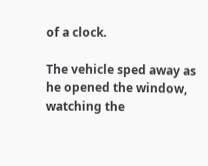of a clock.

The vehicle sped away as he opened the window, watching the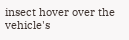insect hover over the vehicle's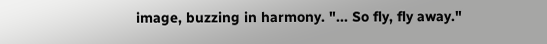image, buzzing in harmony. "... So fly, fly away."